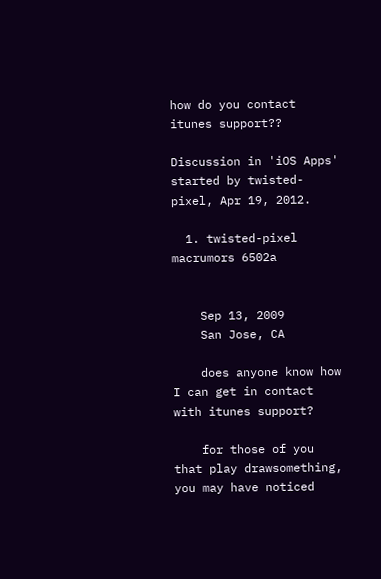how do you contact itunes support??

Discussion in 'iOS Apps' started by twisted-pixel, Apr 19, 2012.

  1. twisted-pixel macrumors 6502a


    Sep 13, 2009
    San Jose, CA

    does anyone know how I can get in contact with itunes support?

    for those of you that play drawsomething, you may have noticed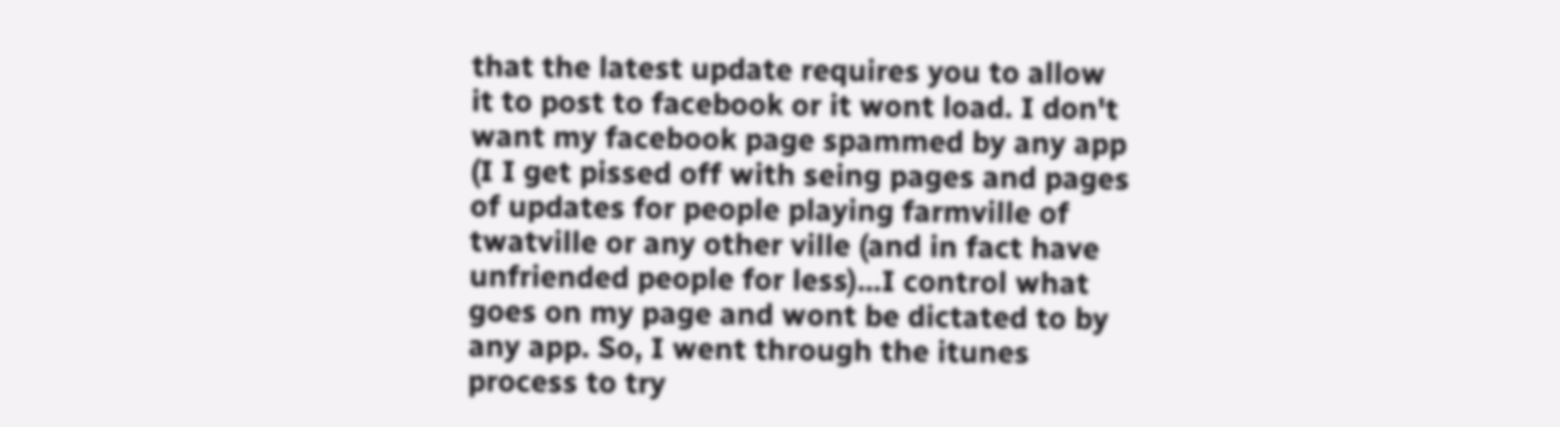that the latest update requires you to allow it to post to facebook or it wont load. I don't want my facebook page spammed by any app (I I get pissed off with seing pages and pages of updates for people playing farmville of twatville or any other ville (and in fact have unfriended people for less)...I control what goes on my page and wont be dictated to by any app. So, I went through the itunes process to try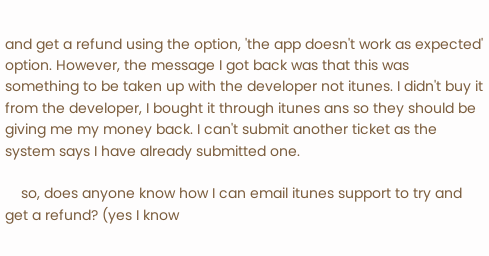and get a refund using the option, 'the app doesn't work as expected' option. However, the message I got back was that this was something to be taken up with the developer not itunes. I didn't buy it from the developer, I bought it through itunes ans so they should be giving me my money back. I can't submit another ticket as the system says I have already submitted one.

    so, does anyone know how I can email itunes support to try and get a refund? (yes I know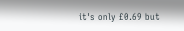it's only £0.69 but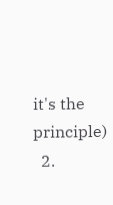it's the principle)
  2.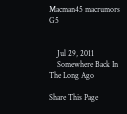Macman45 macrumors G5


    Jul 29, 2011
    Somewhere Back In The Long Ago

Share This Page